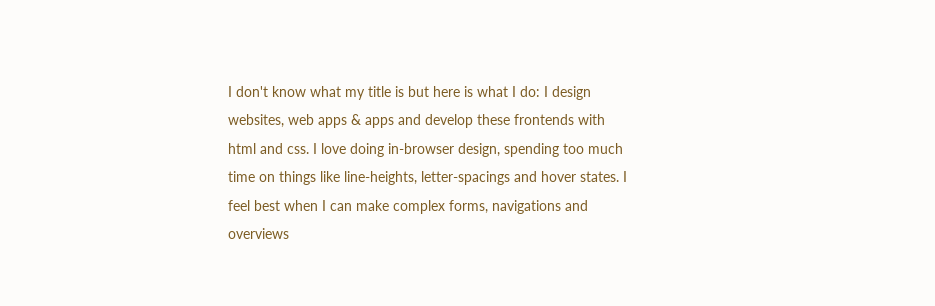I don't know what my title is but here is what I do: I design websites, web apps & apps and develop these frontends with html and css. I love doing in-browser design, spending too much time on things like line-heights, letter-spacings and hover states. I feel best when I can make complex forms, navigations and overviews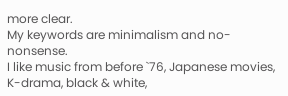more clear.
My keywords are minimalism and no-nonsense.
I like music from before `76, Japanese movies, K-drama, black & white,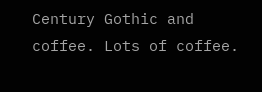Century Gothic and coffee. Lots of coffee.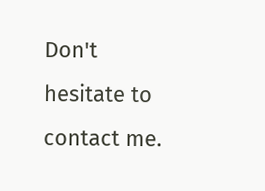Don't hesitate to contact me.